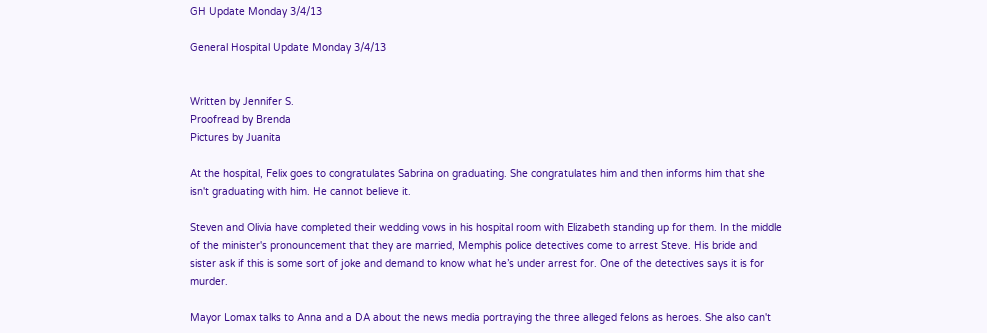GH Update Monday 3/4/13

General Hospital Update Monday 3/4/13


Written by Jennifer S.
Proofread by Brenda
Pictures by Juanita

At the hospital, Felix goes to congratulates Sabrina on graduating. She congratulates him and then informs him that she isn't graduating with him. He cannot believe it.

Steven and Olivia have completed their wedding vows in his hospital room with Elizabeth standing up for them. In the middle of the minister's pronouncement that they are married, Memphis police detectives come to arrest Steve. His bride and sister ask if this is some sort of joke and demand to know what he’s under arrest for. One of the detectives says it is for murder.

Mayor Lomax talks to Anna and a DA about the news media portraying the three alleged felons as heroes. She also can't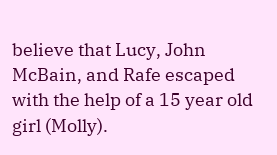believe that Lucy, John McBain, and Rafe escaped with the help of a 15 year old girl (Molly).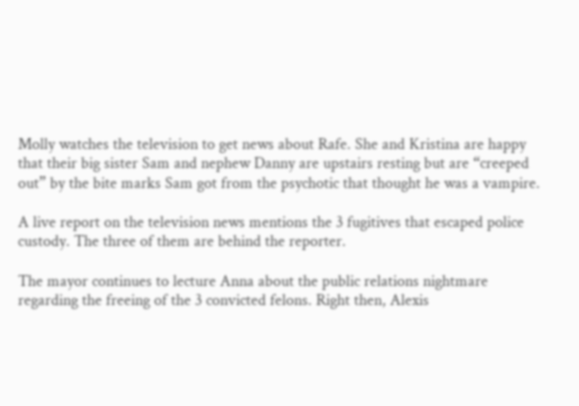Molly watches the television to get news about Rafe. She and Kristina are happy that their big sister Sam and nephew Danny are upstairs resting but are “creeped out” by the bite marks Sam got from the psychotic that thought he was a vampire.

A live report on the television news mentions the 3 fugitives that escaped police custody. The three of them are behind the reporter.

The mayor continues to lecture Anna about the public relations nightmare regarding the freeing of the 3 convicted felons. Right then, Alexis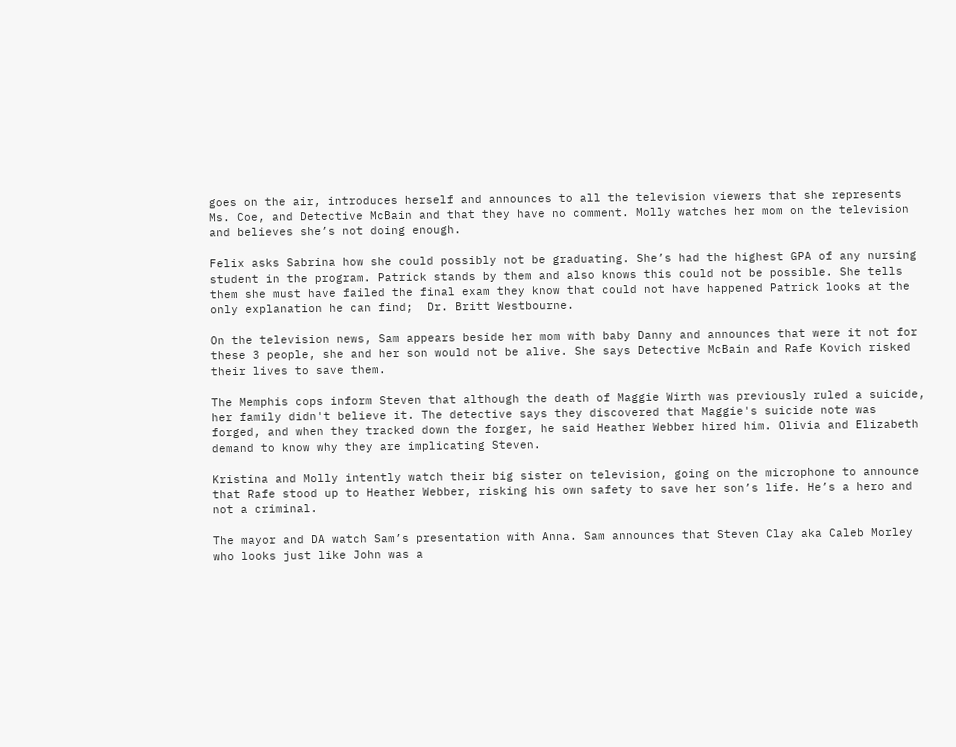goes on the air, introduces herself and announces to all the television viewers that she represents Ms. Coe, and Detective McBain and that they have no comment. Molly watches her mom on the television and believes she’s not doing enough.

Felix asks Sabrina how she could possibly not be graduating. She’s had the highest GPA of any nursing student in the program. Patrick stands by them and also knows this could not be possible. She tells them she must have failed the final exam they know that could not have happened Patrick looks at the only explanation he can find;  Dr. Britt Westbourne.

On the television news, Sam appears beside her mom with baby Danny and announces that were it not for these 3 people, she and her son would not be alive. She says Detective McBain and Rafe Kovich risked their lives to save them.

The Memphis cops inform Steven that although the death of Maggie Wirth was previously ruled a suicide, her family didn't believe it. The detective says they discovered that Maggie's suicide note was forged, and when they tracked down the forger, he said Heather Webber hired him. Olivia and Elizabeth demand to know why they are implicating Steven.

Kristina and Molly intently watch their big sister on television, going on the microphone to announce that Rafe stood up to Heather Webber, risking his own safety to save her son’s life. He’s a hero and not a criminal.

The mayor and DA watch Sam’s presentation with Anna. Sam announces that Steven Clay aka Caleb Morley who looks just like John was a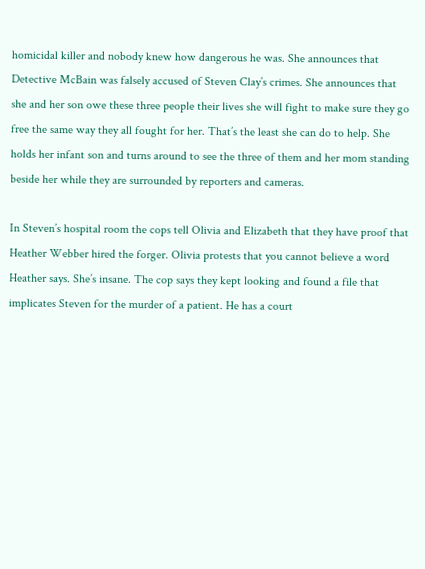homicidal killer and nobody knew how dangerous he was. She announces that Detective McBain was falsely accused of Steven Clay’s crimes. She announces that she and her son owe these three people their lives she will fight to make sure they go free the same way they all fought for her. That’s the least she can do to help. She holds her infant son and turns around to see the three of them and her mom standing beside her while they are surrounded by reporters and cameras.

In Steven’s hospital room the cops tell Olivia and Elizabeth that they have proof that Heather Webber hired the forger. Olivia protests that you cannot believe a word Heather says. She’s insane. The cop says they kept looking and found a file that implicates Steven for the murder of a patient. He has a court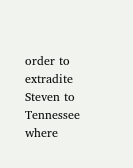order to extradite Steven to Tennessee where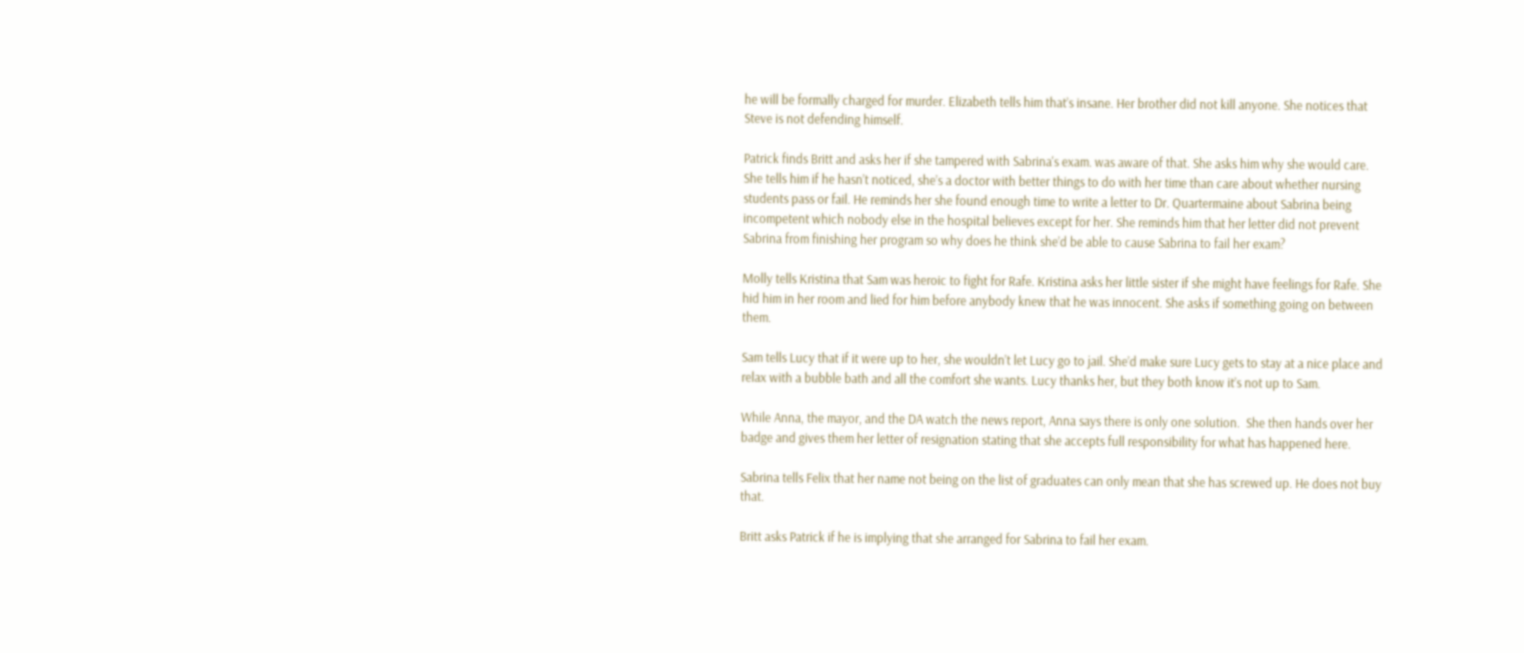he will be formally charged for murder. Elizabeth tells him that’s insane. Her brother did not kill anyone. She notices that Steve is not defending himself.

Patrick finds Britt and asks her if she tampered with Sabrina's exam. was aware of that. She asks him why she would care. She tells him if he hasn’t noticed, she’s a doctor with better things to do with her time than care about whether nursing students pass or fail. He reminds her she found enough time to write a letter to Dr. Quartermaine about Sabrina being incompetent which nobody else in the hospital believes except for her. She reminds him that her letter did not prevent Sabrina from finishing her program so why does he think she’d be able to cause Sabrina to fail her exam?

Molly tells Kristina that Sam was heroic to fight for Rafe. Kristina asks her little sister if she might have feelings for Rafe. She hid him in her room and lied for him before anybody knew that he was innocent. She asks if something going on between them.

Sam tells Lucy that if it were up to her, she wouldn’t let Lucy go to jail. She’d make sure Lucy gets to stay at a nice place and relax with a bubble bath and all the comfort she wants. Lucy thanks her, but they both know it’s not up to Sam.

While Anna, the mayor, and the DA watch the news report, Anna says there is only one solution.  She then hands over her badge and gives them her letter of resignation stating that she accepts full responsibility for what has happened here.

Sabrina tells Felix that her name not being on the list of graduates can only mean that she has screwed up. He does not buy that.

Britt asks Patrick if he is implying that she arranged for Sabrina to fail her exam.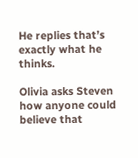He replies that’s exactly what he thinks.

Olivia asks Steven how anyone could believe that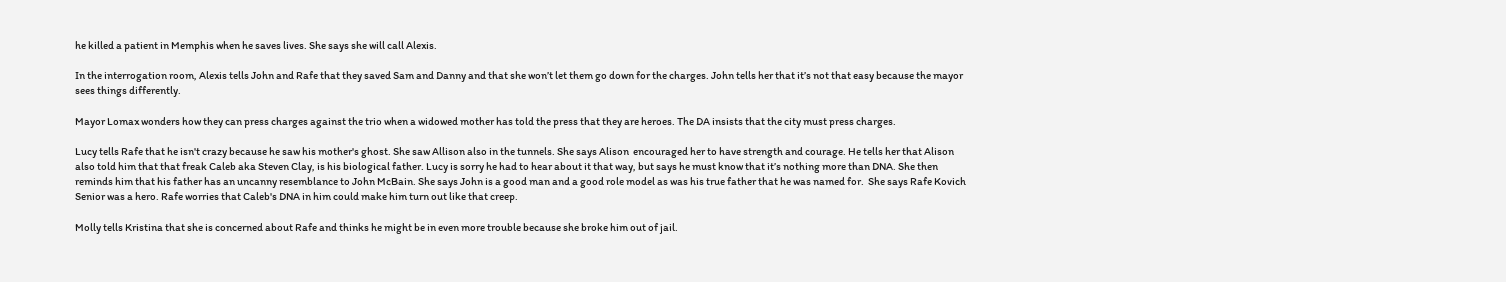he killed a patient in Memphis when he saves lives. She says she will call Alexis.

In the interrogation room, Alexis tells John and Rafe that they saved Sam and Danny and that she won’t let them go down for the charges. John tells her that it’s not that easy because the mayor sees things differently.

Mayor Lomax wonders how they can press charges against the trio when a widowed mother has told the press that they are heroes. The DA insists that the city must press charges.

Lucy tells Rafe that he isn't crazy because he saw his mother's ghost. She saw Allison also in the tunnels. She says Alison  encouraged her to have strength and courage. He tells her that Alison also told him that that freak Caleb aka Steven Clay, is his biological father. Lucy is sorry he had to hear about it that way, but says he must know that it’s nothing more than DNA. She then reminds him that his father has an uncanny resemblance to John McBain. She says John is a good man and a good role model as was his true father that he was named for.  She says Rafe Kovich Senior was a hero. Rafe worries that Caleb's DNA in him could make him turn out like that creep.

Molly tells Kristina that she is concerned about Rafe and thinks he might be in even more trouble because she broke him out of jail.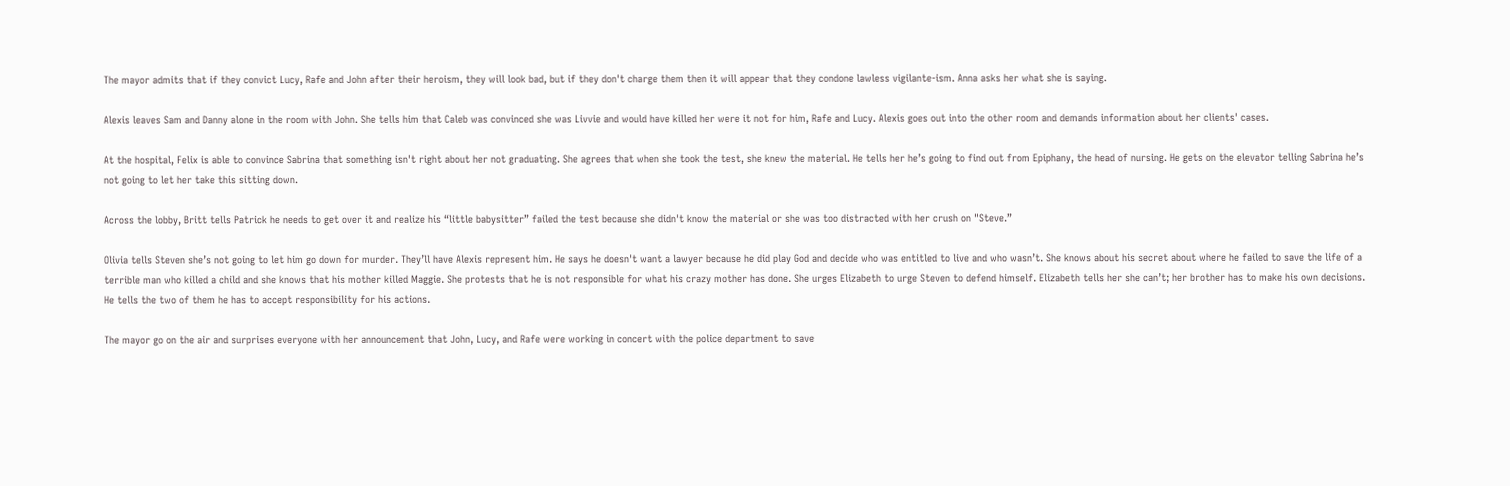The mayor admits that if they convict Lucy, Rafe and John after their heroism, they will look bad, but if they don't charge them then it will appear that they condone lawless vigilante-ism. Anna asks her what she is saying.

Alexis leaves Sam and Danny alone in the room with John. She tells him that Caleb was convinced she was Livvie and would have killed her were it not for him, Rafe and Lucy. Alexis goes out into the other room and demands information about her clients' cases.

At the hospital, Felix is able to convince Sabrina that something isn't right about her not graduating. She agrees that when she took the test, she knew the material. He tells her he’s going to find out from Epiphany, the head of nursing. He gets on the elevator telling Sabrina he’s not going to let her take this sitting down.

Across the lobby, Britt tells Patrick he needs to get over it and realize his “little babysitter” failed the test because she didn't know the material or she was too distracted with her crush on "Steve.”

Olivia tells Steven she’s not going to let him go down for murder. They’ll have Alexis represent him. He says he doesn't want a lawyer because he did play God and decide who was entitled to live and who wasn’t. She knows about his secret about where he failed to save the life of a terrible man who killed a child and she knows that his mother killed Maggie. She protests that he is not responsible for what his crazy mother has done. She urges Elizabeth to urge Steven to defend himself. Elizabeth tells her she can’t; her brother has to make his own decisions. He tells the two of them he has to accept responsibility for his actions.

The mayor go on the air and surprises everyone with her announcement that John, Lucy, and Rafe were working in concert with the police department to save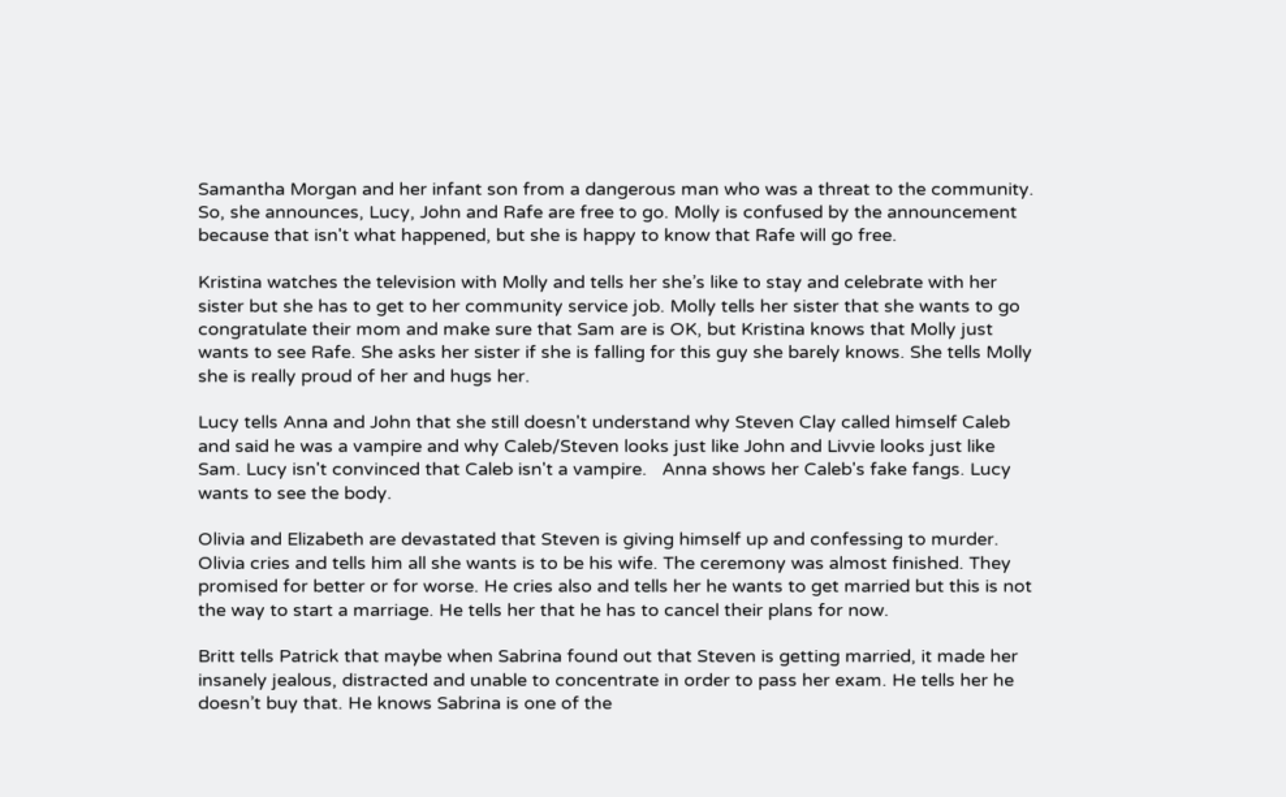Samantha Morgan and her infant son from a dangerous man who was a threat to the community. So, she announces, Lucy, John and Rafe are free to go. Molly is confused by the announcement because that isn't what happened, but she is happy to know that Rafe will go free.

Kristina watches the television with Molly and tells her she’s like to stay and celebrate with her sister but she has to get to her community service job. Molly tells her sister that she wants to go congratulate their mom and make sure that Sam are is OK, but Kristina knows that Molly just wants to see Rafe. She asks her sister if she is falling for this guy she barely knows. She tells Molly she is really proud of her and hugs her.

Lucy tells Anna and John that she still doesn't understand why Steven Clay called himself Caleb and said he was a vampire and why Caleb/Steven looks just like John and Livvie looks just like Sam. Lucy isn't convinced that Caleb isn't a vampire.   Anna shows her Caleb's fake fangs. Lucy wants to see the body.

Olivia and Elizabeth are devastated that Steven is giving himself up and confessing to murder. Olivia cries and tells him all she wants is to be his wife. The ceremony was almost finished. They promised for better or for worse. He cries also and tells her he wants to get married but this is not the way to start a marriage. He tells her that he has to cancel their plans for now.

Britt tells Patrick that maybe when Sabrina found out that Steven is getting married, it made her insanely jealous, distracted and unable to concentrate in order to pass her exam. He tells her he doesn’t buy that. He knows Sabrina is one of the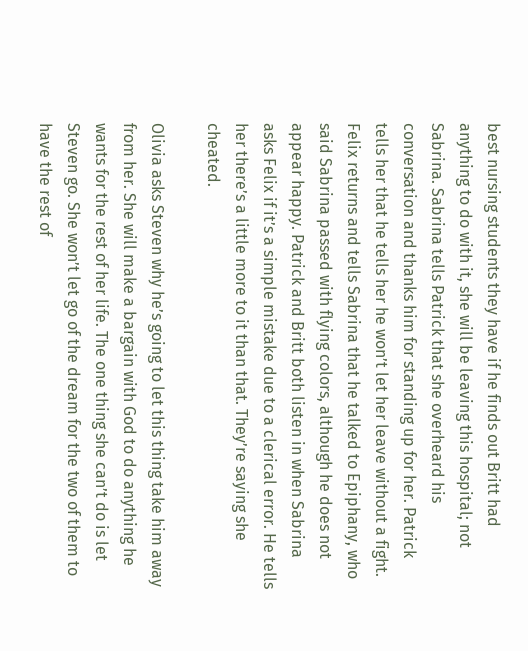best nursing students they have if he finds out Britt had anything to do with it, she will be leaving this hospital; not Sabrina. Sabrina tells Patrick that she overheard his conversation and thanks him for standing up for her. Patrick tells her that he tells her he won’t let her leave without a fight. Felix returns and tells Sabrina that he talked to Epiphany, who said Sabrina passed with flying colors, although he does not appear happy. Patrick and Britt both listen in when Sabrina asks Felix if it’s a simple mistake due to a clerical error. He tells her there’s a little more to it than that. They’re saying she cheated.

Olivia asks Steven why he’s going to let this thing take him away from her. She will make a bargain with God to do anything he wants for the rest of her life. The one thing she can’t do is let Steven go. She won’t let go of the dream for the two of them to have the rest of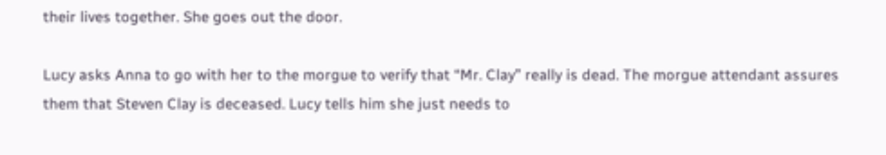their lives together. She goes out the door.

Lucy asks Anna to go with her to the morgue to verify that “Mr. Clay” really is dead. The morgue attendant assures them that Steven Clay is deceased. Lucy tells him she just needs to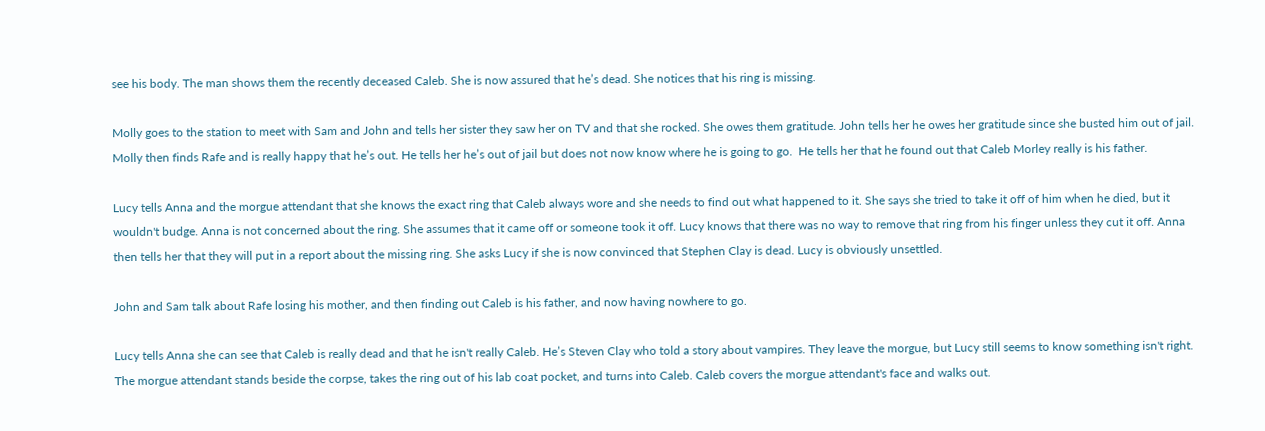see his body. The man shows them the recently deceased Caleb. She is now assured that he’s dead. She notices that his ring is missing.

Molly goes to the station to meet with Sam and John and tells her sister they saw her on TV and that she rocked. She owes them gratitude. John tells her he owes her gratitude since she busted him out of jail. Molly then finds Rafe and is really happy that he’s out. He tells her he’s out of jail but does not now know where he is going to go.  He tells her that he found out that Caleb Morley really is his father.

Lucy tells Anna and the morgue attendant that she knows the exact ring that Caleb always wore and she needs to find out what happened to it. She says she tried to take it off of him when he died, but it wouldn't budge. Anna is not concerned about the ring. She assumes that it came off or someone took it off. Lucy knows that there was no way to remove that ring from his finger unless they cut it off. Anna then tells her that they will put in a report about the missing ring. She asks Lucy if she is now convinced that Stephen Clay is dead. Lucy is obviously unsettled.

John and Sam talk about Rafe losing his mother, and then finding out Caleb is his father, and now having nowhere to go.

Lucy tells Anna she can see that Caleb is really dead and that he isn't really Caleb. He’s Steven Clay who told a story about vampires. They leave the morgue, but Lucy still seems to know something isn't right.  The morgue attendant stands beside the corpse, takes the ring out of his lab coat pocket, and turns into Caleb. Caleb covers the morgue attendant's face and walks out.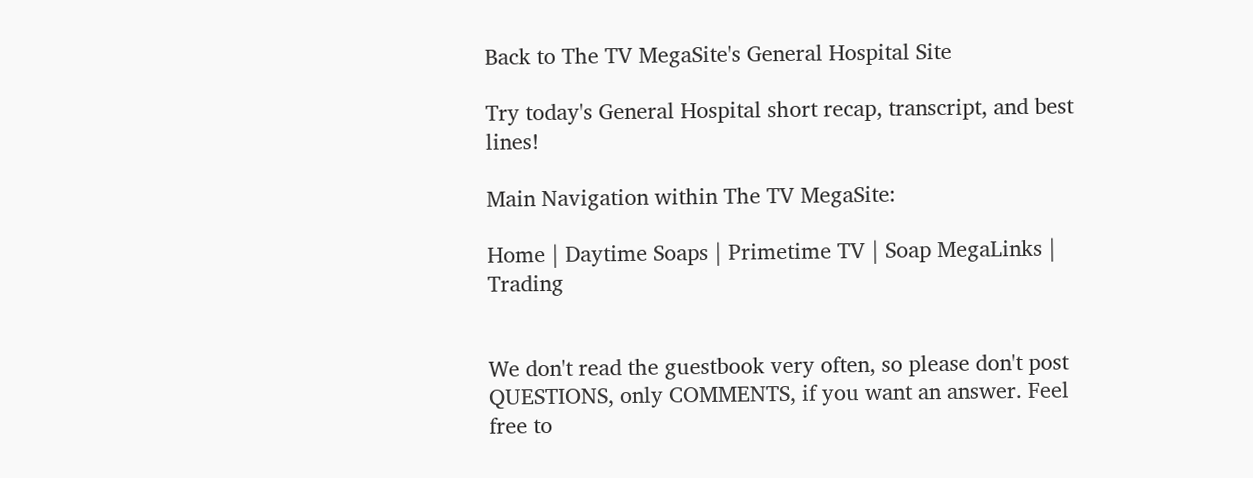Back to The TV MegaSite's General Hospital Site

Try today's General Hospital short recap, transcript, and best lines!

Main Navigation within The TV MegaSite:

Home | Daytime Soaps | Primetime TV | Soap MegaLinks | Trading


We don't read the guestbook very often, so please don't post QUESTIONS, only COMMENTS, if you want an answer. Feel free to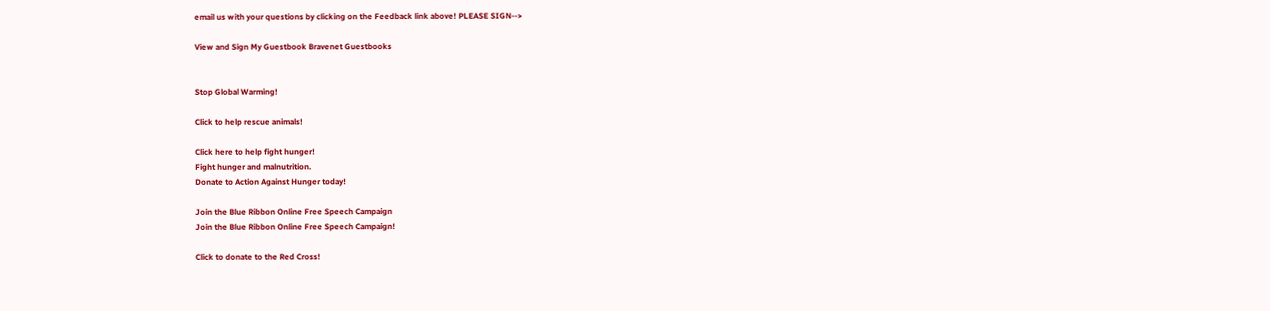email us with your questions by clicking on the Feedback link above! PLEASE SIGN-->

View and Sign My Guestbook Bravenet Guestbooks


Stop Global Warming!

Click to help rescue animals!

Click here to help fight hunger!
Fight hunger and malnutrition.
Donate to Action Against Hunger today!

Join the Blue Ribbon Online Free Speech Campaign
Join the Blue Ribbon Online Free Speech Campaign!

Click to donate to the Red Cross!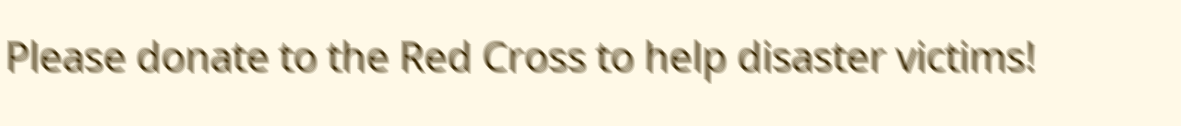Please donate to the Red Cross to help disaster victims!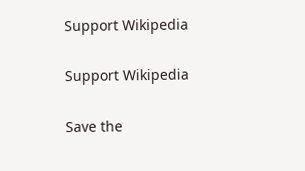Support Wikipedia

Support Wikipedia

Save the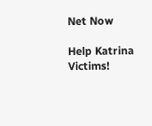Net Now

Help Katrina Victims!